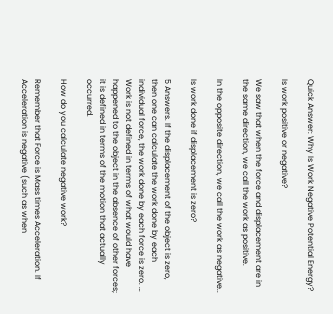Quick Answer: Why Is Work Negative Potential Energy?

Is work positive or negative?

We saw that when the force and displacement are in the same direction, we call the work as positive.

In the opposite direction, we call the work as negative..

Is work done if displacement is zero?

5 Answers. If the displacement of the object is zero, then one can calculate the work done by each individual force, the work done by each force is zero. … Work is not defined in terms of what would have happened to the object in the absence of other forces; it is defined in terms of the motion that actually occurred.

How do you calculate negative work?

Remember that Force is Mass times Acceleration. If Acceleration is negative (such as when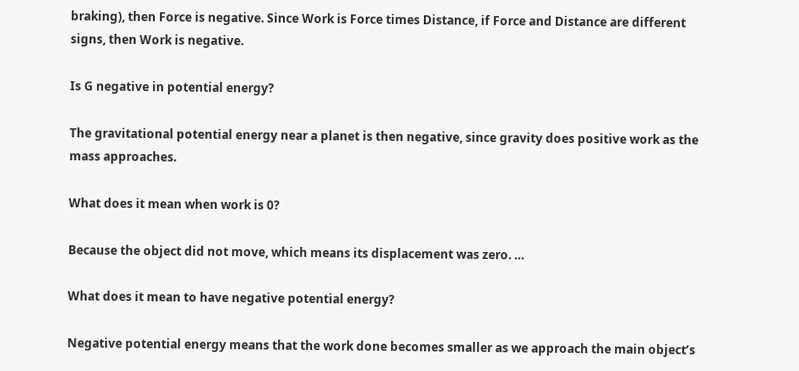braking), then Force is negative. Since Work is Force times Distance, if Force and Distance are different signs, then Work is negative.

Is G negative in potential energy?

The gravitational potential energy near a planet is then negative, since gravity does positive work as the mass approaches.

What does it mean when work is 0?

Because the object did not move, which means its displacement was zero. …

What does it mean to have negative potential energy?

Negative potential energy means that the work done becomes smaller as we approach the main object’s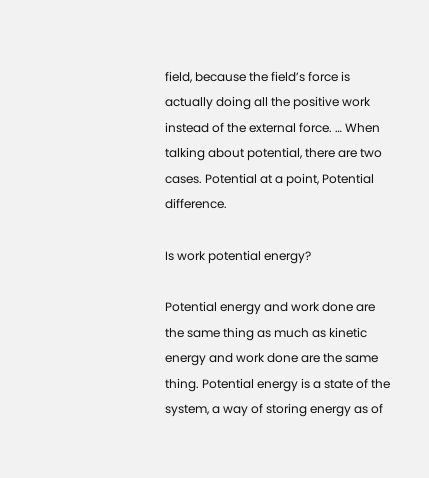field, because the field’s force is actually doing all the positive work instead of the external force. … When talking about potential, there are two cases. Potential at a point, Potential difference.

Is work potential energy?

Potential energy and work done are the same thing as much as kinetic energy and work done are the same thing. Potential energy is a state of the system, a way of storing energy as of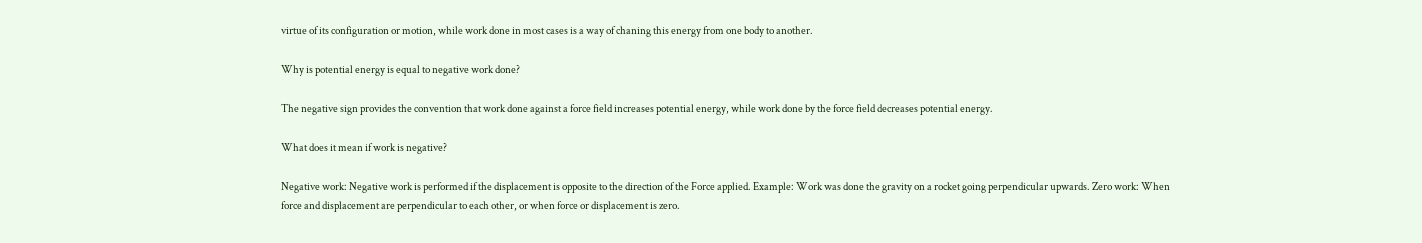virtue of its configuration or motion, while work done in most cases is a way of chaning this energy from one body to another.

Why is potential energy is equal to negative work done?

The negative sign provides the convention that work done against a force field increases potential energy, while work done by the force field decreases potential energy.

What does it mean if work is negative?

Negative work: Negative work is performed if the displacement is opposite to the direction of the Force applied. Example: Work was done the gravity on a rocket going perpendicular upwards. Zero work: When force and displacement are perpendicular to each other, or when force or displacement is zero.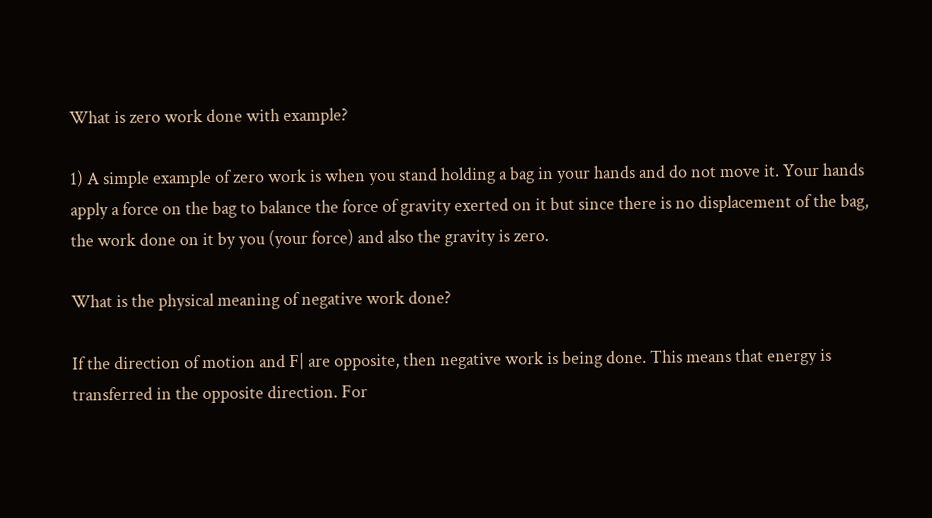What is zero work done with example?

1) A simple example of zero work is when you stand holding a bag in your hands and do not move it. Your hands apply a force on the bag to balance the force of gravity exerted on it but since there is no displacement of the bag, the work done on it by you (your force) and also the gravity is zero.

What is the physical meaning of negative work done?

If the direction of motion and F| are opposite, then negative work is being done. This means that energy is transferred in the opposite direction. For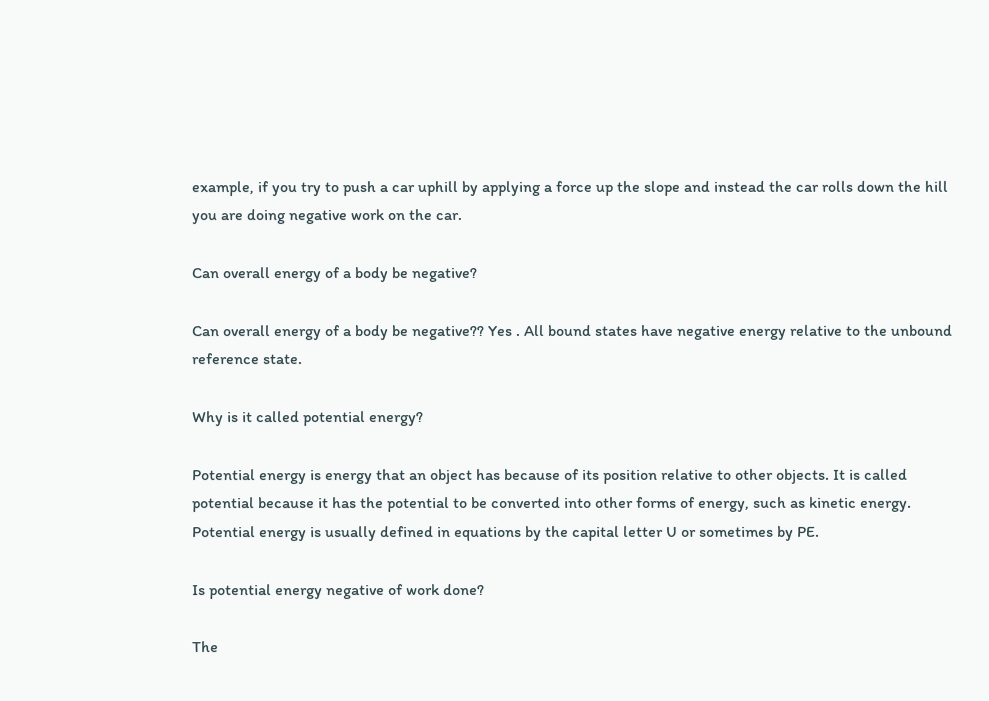example, if you try to push a car uphill by applying a force up the slope and instead the car rolls down the hill you are doing negative work on the car.

Can overall energy of a body be negative?

Can overall energy of a body be negative?? Yes . All bound states have negative energy relative to the unbound reference state.

Why is it called potential energy?

Potential energy is energy that an object has because of its position relative to other objects. It is called potential because it has the potential to be converted into other forms of energy, such as kinetic energy. Potential energy is usually defined in equations by the capital letter U or sometimes by PE.

Is potential energy negative of work done?

The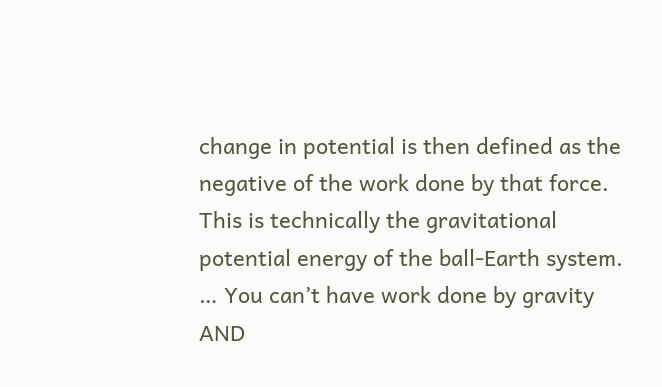change in potential is then defined as the negative of the work done by that force. This is technically the gravitational potential energy of the ball-Earth system. … You can’t have work done by gravity AND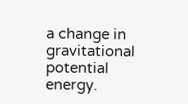a change in gravitational potential energy.